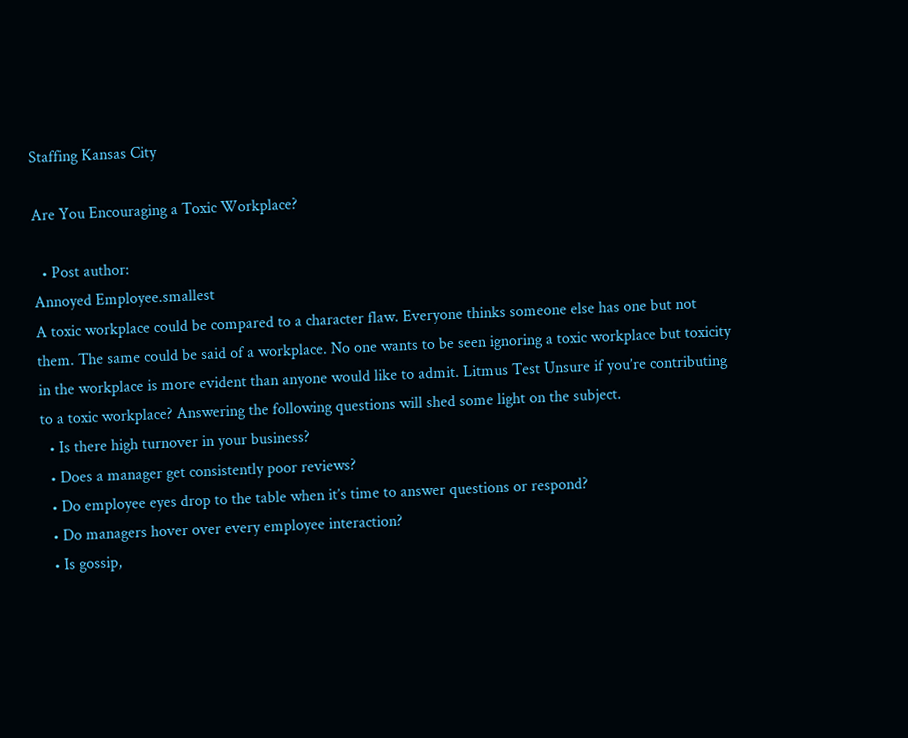Staffing Kansas City

Are You Encouraging a Toxic Workplace?

  • Post author:
Annoyed Employee.smallest
A toxic workplace could be compared to a character flaw. Everyone thinks someone else has one but not them. The same could be said of a workplace. No one wants to be seen ignoring a toxic workplace but toxicity in the workplace is more evident than anyone would like to admit. Litmus Test Unsure if you’re contributing to a toxic workplace? Answering the following questions will shed some light on the subject.
  • Is there high turnover in your business?
  • Does a manager get consistently poor reviews?
  • Do employee eyes drop to the table when it’s time to answer questions or respond?
  • Do managers hover over every employee interaction?
  • Is gossip,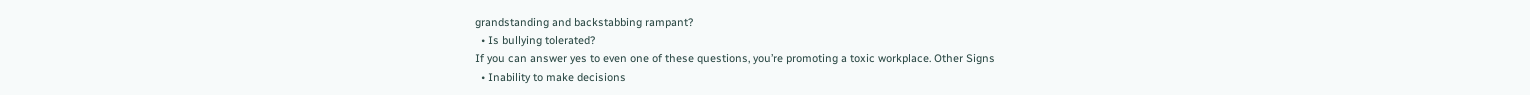grandstanding and backstabbing rampant?
  • Is bullying tolerated?
If you can answer yes to even one of these questions, you’re promoting a toxic workplace. Other Signs
  • Inability to make decisions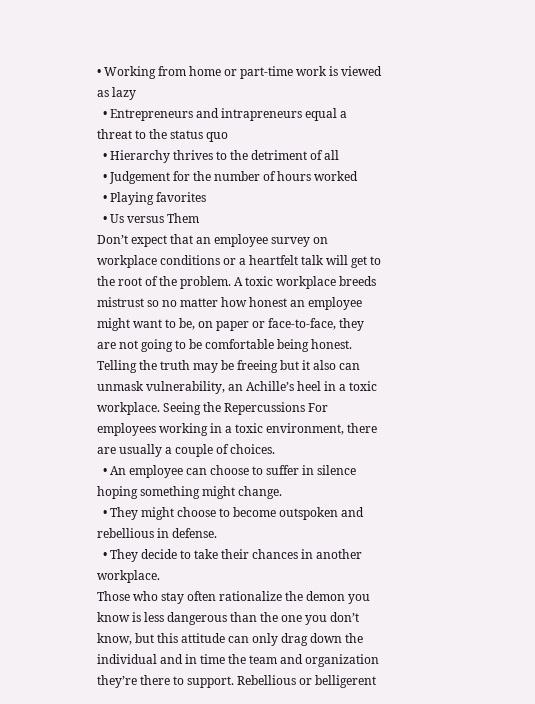• Working from home or part-time work is viewed as lazy
  • Entrepreneurs and intrapreneurs equal a threat to the status quo
  • Hierarchy thrives to the detriment of all
  • Judgement for the number of hours worked
  • Playing favorites
  • Us versus Them
Don’t expect that an employee survey on workplace conditions or a heartfelt talk will get to the root of the problem. A toxic workplace breeds mistrust so no matter how honest an employee might want to be, on paper or face-to-face, they are not going to be comfortable being honest. Telling the truth may be freeing but it also can unmask vulnerability, an Achille’s heel in a toxic workplace. Seeing the Repercussions For employees working in a toxic environment, there are usually a couple of choices.
  • An employee can choose to suffer in silence hoping something might change.
  • They might choose to become outspoken and rebellious in defense.
  • They decide to take their chances in another workplace.
Those who stay often rationalize the demon you know is less dangerous than the one you don’t know, but this attitude can only drag down the individual and in time the team and organization they’re there to support. Rebellious or belligerent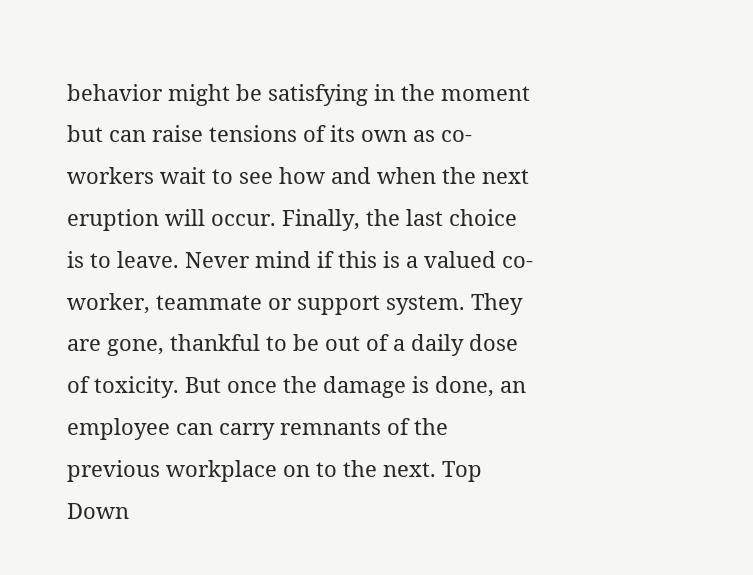behavior might be satisfying in the moment but can raise tensions of its own as co-workers wait to see how and when the next eruption will occur. Finally, the last choice is to leave. Never mind if this is a valued co-worker, teammate or support system. They are gone, thankful to be out of a daily dose of toxicity. But once the damage is done, an employee can carry remnants of the previous workplace on to the next. Top Down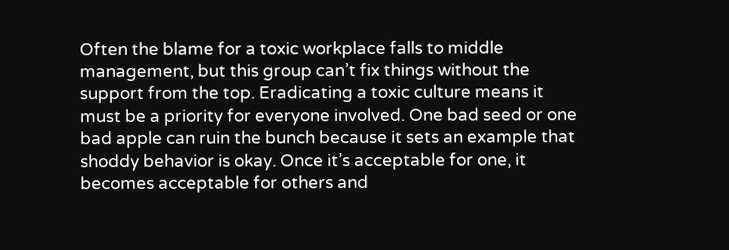Often the blame for a toxic workplace falls to middle management, but this group can’t fix things without the support from the top. Eradicating a toxic culture means it must be a priority for everyone involved. One bad seed or one bad apple can ruin the bunch because it sets an example that shoddy behavior is okay. Once it’s acceptable for one, it becomes acceptable for others and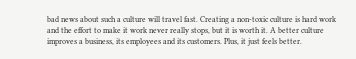bad news about such a culture will travel fast. Creating a non-toxic culture is hard work and the effort to make it work never really stops, but it is worth it. A better culture improves a business, its employees and its customers. Plus, it just feels better.